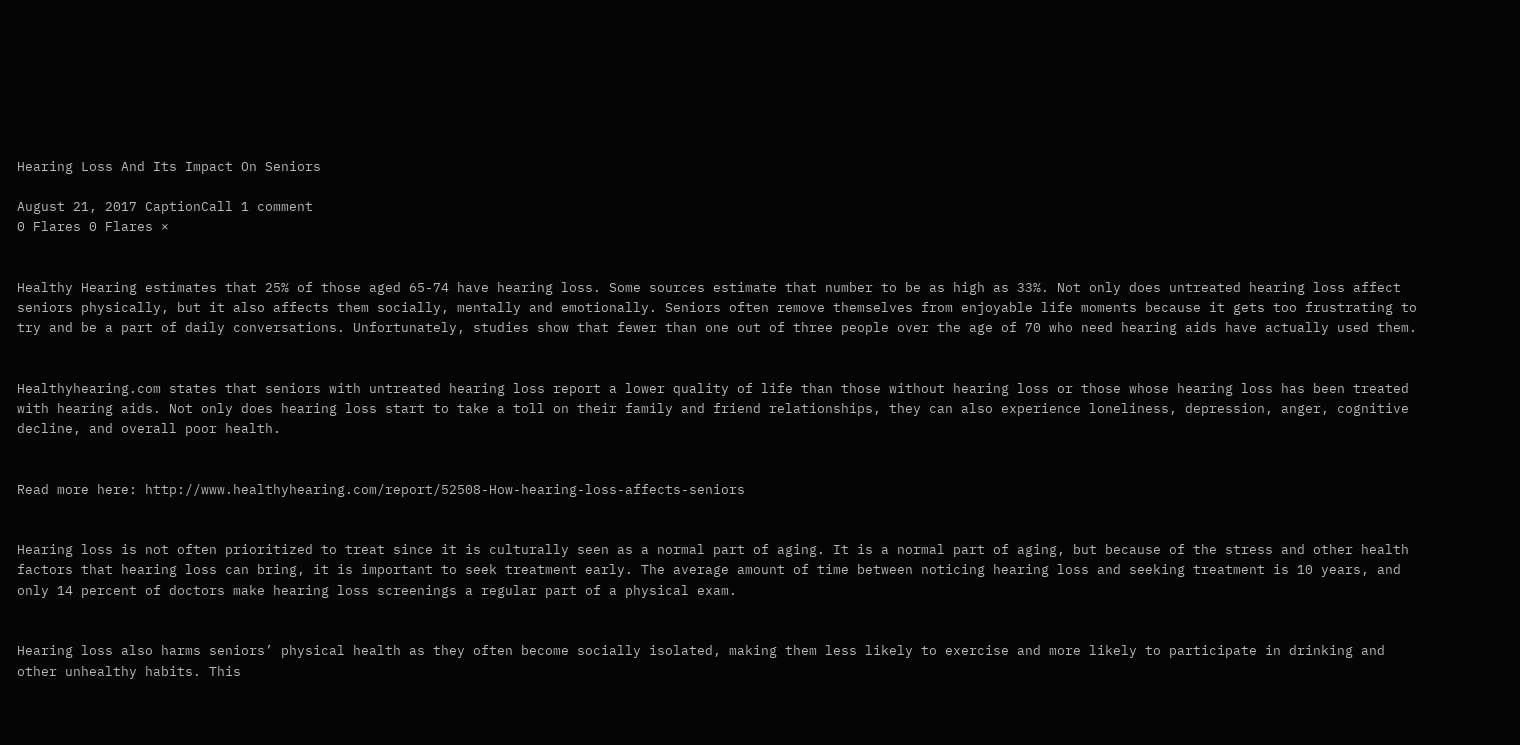Hearing Loss And Its Impact On Seniors

August 21, 2017 CaptionCall 1 comment
0 Flares 0 Flares ×


Healthy Hearing estimates that 25% of those aged 65-74 have hearing loss. Some sources estimate that number to be as high as 33%. Not only does untreated hearing loss affect seniors physically, but it also affects them socially, mentally and emotionally. Seniors often remove themselves from enjoyable life moments because it gets too frustrating to try and be a part of daily conversations. Unfortunately, studies show that fewer than one out of three people over the age of 70 who need hearing aids have actually used them.


Healthyhearing.com states that seniors with untreated hearing loss report a lower quality of life than those without hearing loss or those whose hearing loss has been treated with hearing aids. Not only does hearing loss start to take a toll on their family and friend relationships, they can also experience loneliness, depression, anger, cognitive decline, and overall poor health.


Read more here: http://www.healthyhearing.com/report/52508-How-hearing-loss-affects-seniors


Hearing loss is not often prioritized to treat since it is culturally seen as a normal part of aging. It is a normal part of aging, but because of the stress and other health factors that hearing loss can bring, it is important to seek treatment early. The average amount of time between noticing hearing loss and seeking treatment is 10 years, and only 14 percent of doctors make hearing loss screenings a regular part of a physical exam.


Hearing loss also harms seniors’ physical health as they often become socially isolated, making them less likely to exercise and more likely to participate in drinking and other unhealthy habits. This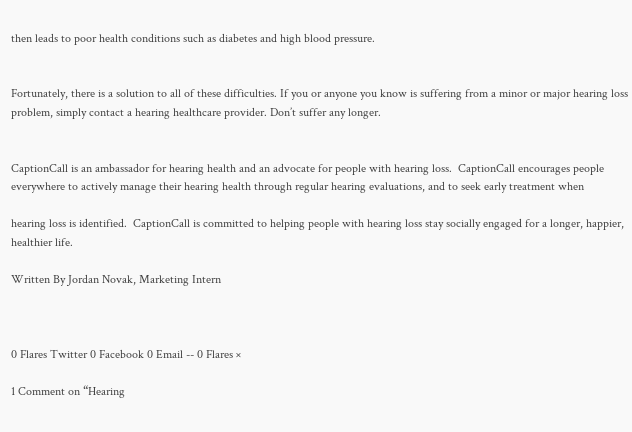then leads to poor health conditions such as diabetes and high blood pressure.


Fortunately, there is a solution to all of these difficulties. If you or anyone you know is suffering from a minor or major hearing loss problem, simply contact a hearing healthcare provider. Don’t suffer any longer.


CaptionCall is an ambassador for hearing health and an advocate for people with hearing loss.  CaptionCall encourages people everywhere to actively manage their hearing health through regular hearing evaluations, and to seek early treatment when

hearing loss is identified.  CaptionCall is committed to helping people with hearing loss stay socially engaged for a longer, happier, healthier life.

Written By Jordan Novak, Marketing Intern



0 Flares Twitter 0 Facebook 0 Email -- 0 Flares ×

1 Comment on “Hearing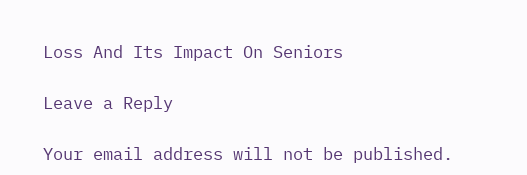Loss And Its Impact On Seniors

Leave a Reply

Your email address will not be published.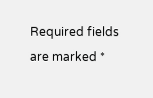Required fields are marked *